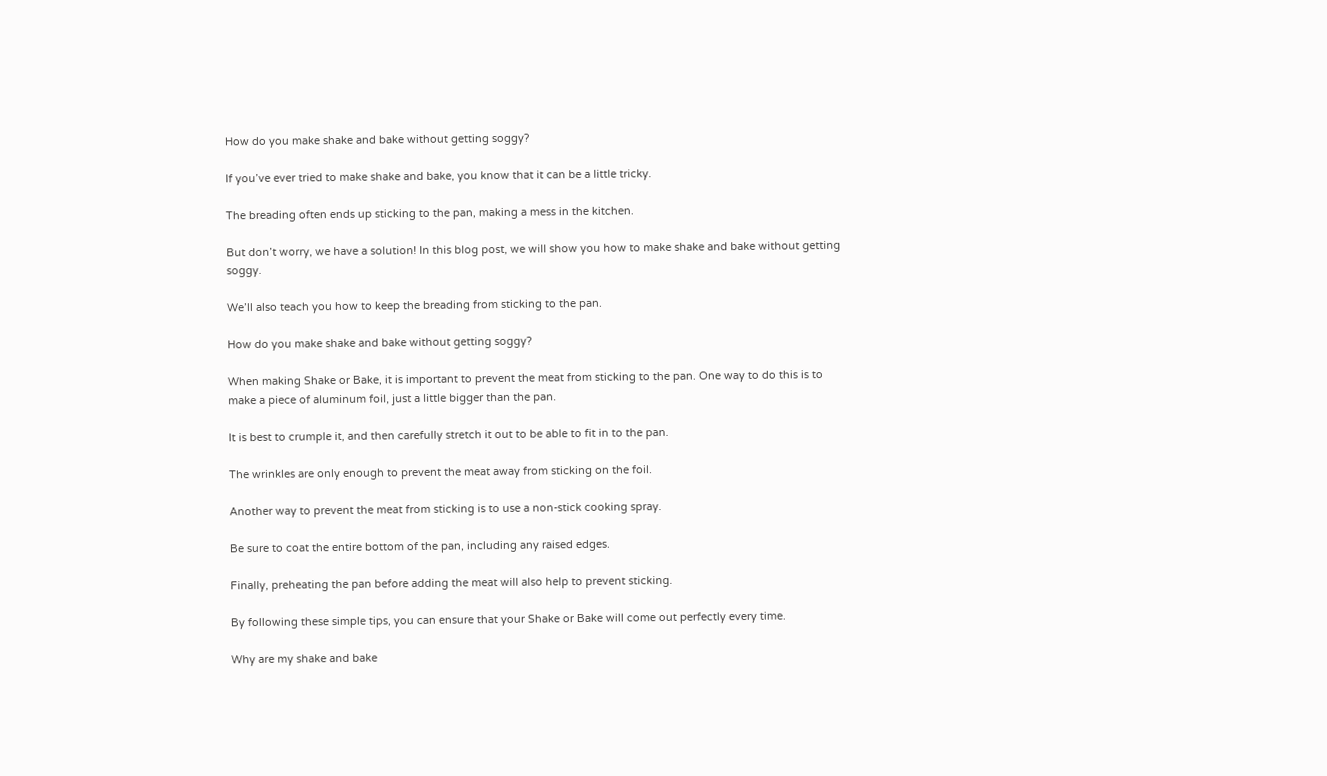How do you make shake and bake without getting soggy?

If you’ve ever tried to make shake and bake, you know that it can be a little tricky.

The breading often ends up sticking to the pan, making a mess in the kitchen.

But don’t worry, we have a solution! In this blog post, we will show you how to make shake and bake without getting soggy.

We’ll also teach you how to keep the breading from sticking to the pan.

How do you make shake and bake without getting soggy?

When making Shake or Bake, it is important to prevent the meat from sticking to the pan. One way to do this is to make a piece of aluminum foil, just a little bigger than the pan.

It is best to crumple it, and then carefully stretch it out to be able to fit in to the pan.

The wrinkles are only enough to prevent the meat away from sticking on the foil.

Another way to prevent the meat from sticking is to use a non-stick cooking spray.

Be sure to coat the entire bottom of the pan, including any raised edges.

Finally, preheating the pan before adding the meat will also help to prevent sticking.

By following these simple tips, you can ensure that your Shake or Bake will come out perfectly every time.

Why are my shake and bake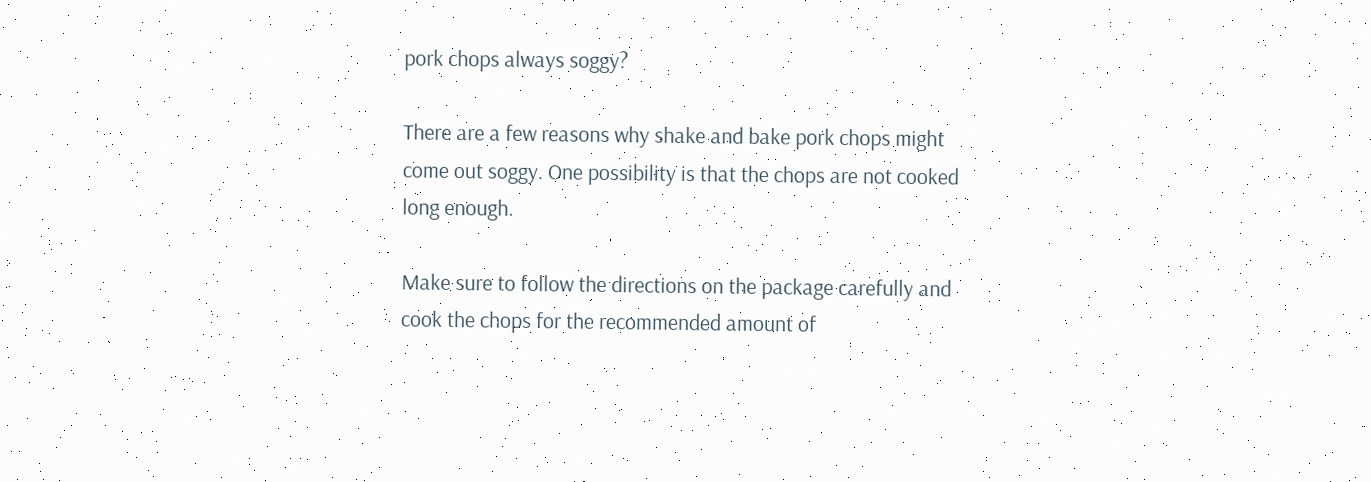pork chops always soggy?

There are a few reasons why shake and bake pork chops might come out soggy. One possibility is that the chops are not cooked long enough.

Make sure to follow the directions on the package carefully and cook the chops for the recommended amount of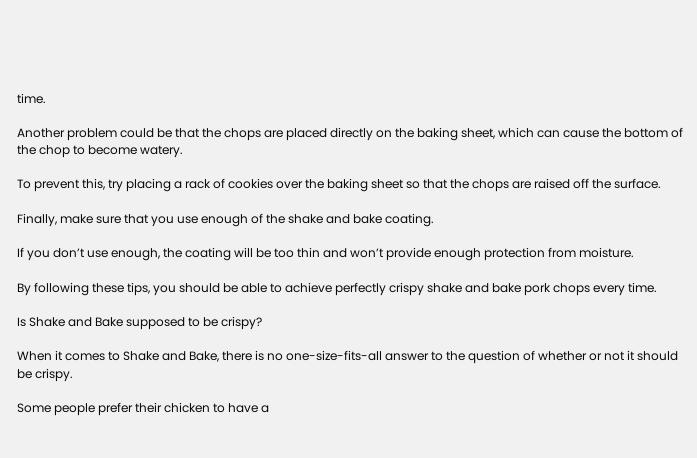time.

Another problem could be that the chops are placed directly on the baking sheet, which can cause the bottom of the chop to become watery.

To prevent this, try placing a rack of cookies over the baking sheet so that the chops are raised off the surface.

Finally, make sure that you use enough of the shake and bake coating.

If you don’t use enough, the coating will be too thin and won’t provide enough protection from moisture.

By following these tips, you should be able to achieve perfectly crispy shake and bake pork chops every time.

Is Shake and Bake supposed to be crispy?

When it comes to Shake and Bake, there is no one-size-fits-all answer to the question of whether or not it should be crispy.

Some people prefer their chicken to have a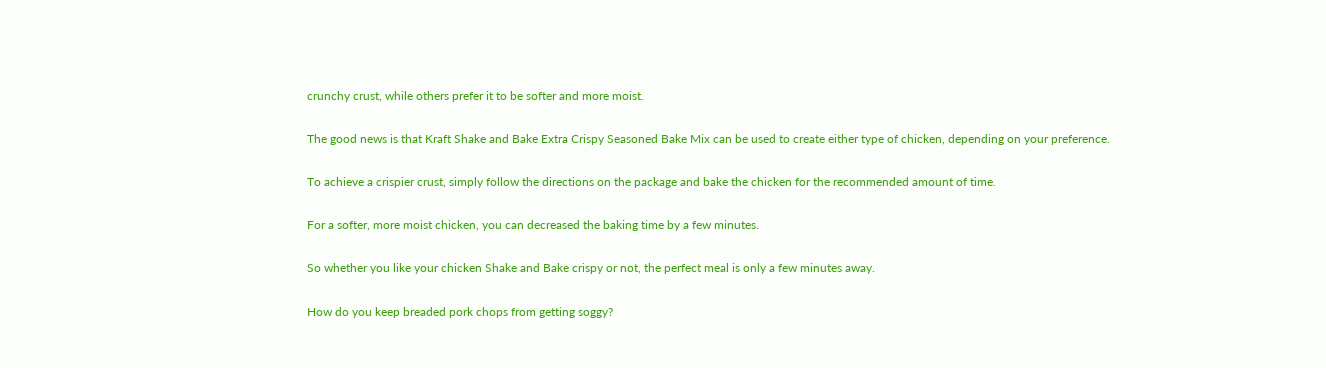crunchy crust, while others prefer it to be softer and more moist.

The good news is that Kraft Shake and Bake Extra Crispy Seasoned Bake Mix can be used to create either type of chicken, depending on your preference.

To achieve a crispier crust, simply follow the directions on the package and bake the chicken for the recommended amount of time.

For a softer, more moist chicken, you can decreased the baking time by a few minutes.

So whether you like your chicken Shake and Bake crispy or not, the perfect meal is only a few minutes away.

How do you keep breaded pork chops from getting soggy?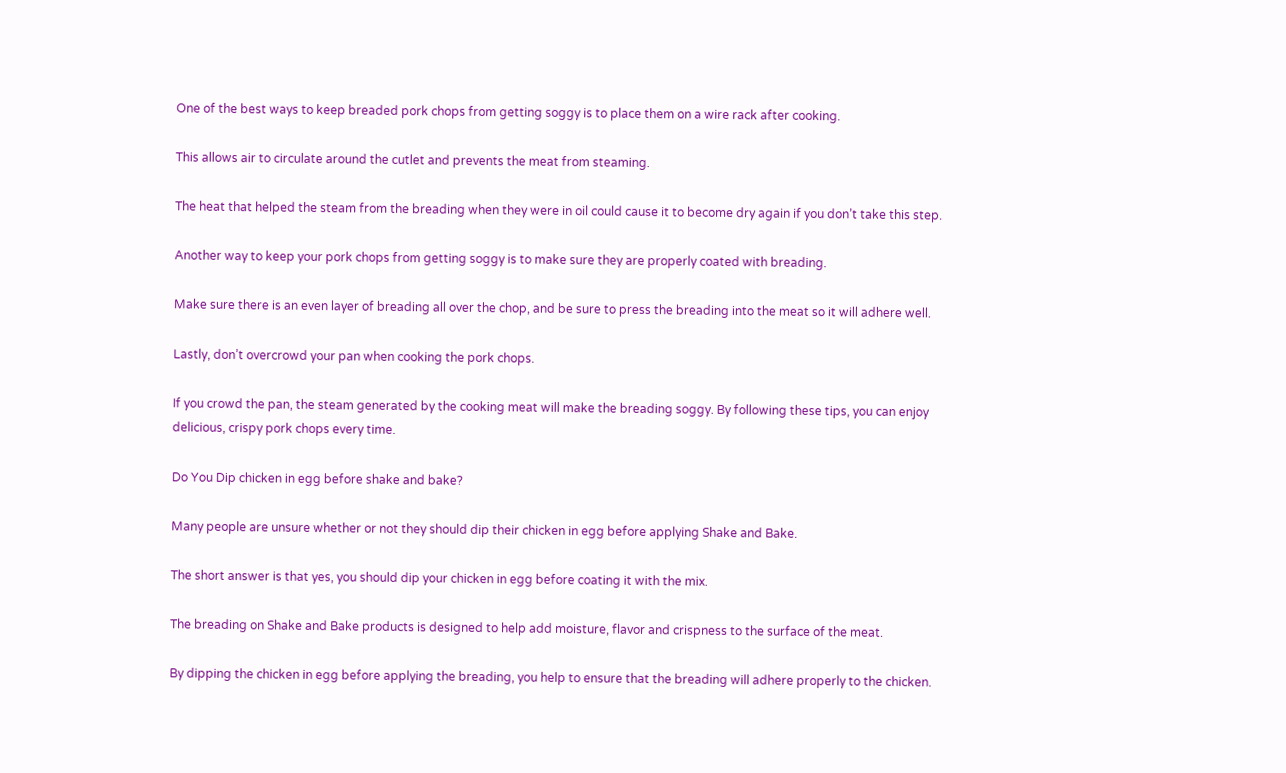One of the best ways to keep breaded pork chops from getting soggy is to place them on a wire rack after cooking.

This allows air to circulate around the cutlet and prevents the meat from steaming.

The heat that helped the steam from the breading when they were in oil could cause it to become dry again if you don’t take this step.

Another way to keep your pork chops from getting soggy is to make sure they are properly coated with breading.

Make sure there is an even layer of breading all over the chop, and be sure to press the breading into the meat so it will adhere well.

Lastly, don’t overcrowd your pan when cooking the pork chops.

If you crowd the pan, the steam generated by the cooking meat will make the breading soggy. By following these tips, you can enjoy delicious, crispy pork chops every time.

Do You Dip chicken in egg before shake and bake?

Many people are unsure whether or not they should dip their chicken in egg before applying Shake and Bake.

The short answer is that yes, you should dip your chicken in egg before coating it with the mix.

The breading on Shake and Bake products is designed to help add moisture, flavor and crispness to the surface of the meat.

By dipping the chicken in egg before applying the breading, you help to ensure that the breading will adhere properly to the chicken.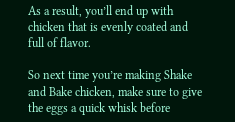As a result, you’ll end up with chicken that is evenly coated and full of flavor.

So next time you’re making Shake and Bake chicken, make sure to give the eggs a quick whisk before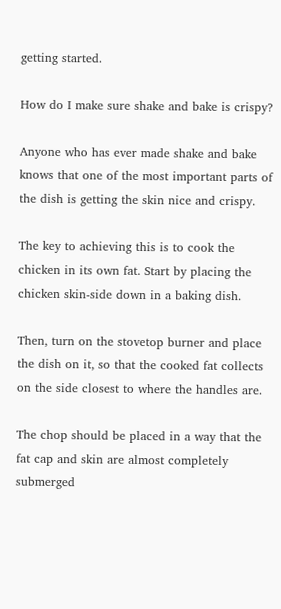getting started.

How do I make sure shake and bake is crispy?

Anyone who has ever made shake and bake knows that one of the most important parts of the dish is getting the skin nice and crispy.

The key to achieving this is to cook the chicken in its own fat. Start by placing the chicken skin-side down in a baking dish.

Then, turn on the stovetop burner and place the dish on it, so that the cooked fat collects on the side closest to where the handles are.

The chop should be placed in a way that the fat cap and skin are almost completely submerged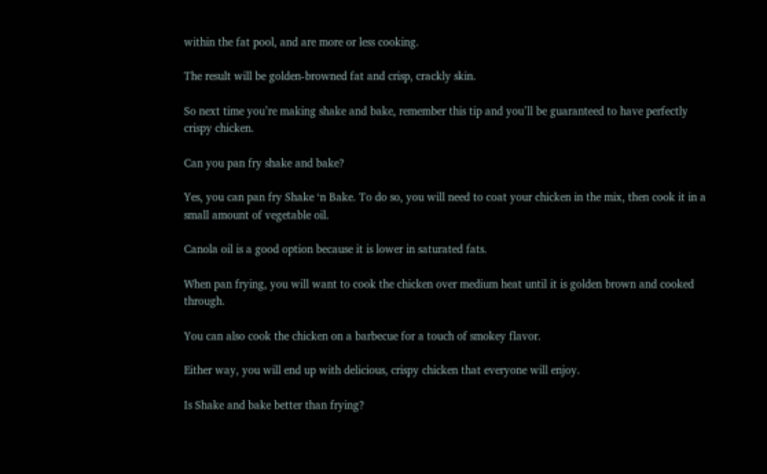within the fat pool, and are more or less cooking.

The result will be golden-browned fat and crisp, crackly skin.

So next time you’re making shake and bake, remember this tip and you’ll be guaranteed to have perfectly crispy chicken.

Can you pan fry shake and bake?

Yes, you can pan fry Shake ‘n Bake. To do so, you will need to coat your chicken in the mix, then cook it in a small amount of vegetable oil.

Canola oil is a good option because it is lower in saturated fats.

When pan frying, you will want to cook the chicken over medium heat until it is golden brown and cooked through.

You can also cook the chicken on a barbecue for a touch of smokey flavor.

Either way, you will end up with delicious, crispy chicken that everyone will enjoy.

Is Shake and bake better than frying?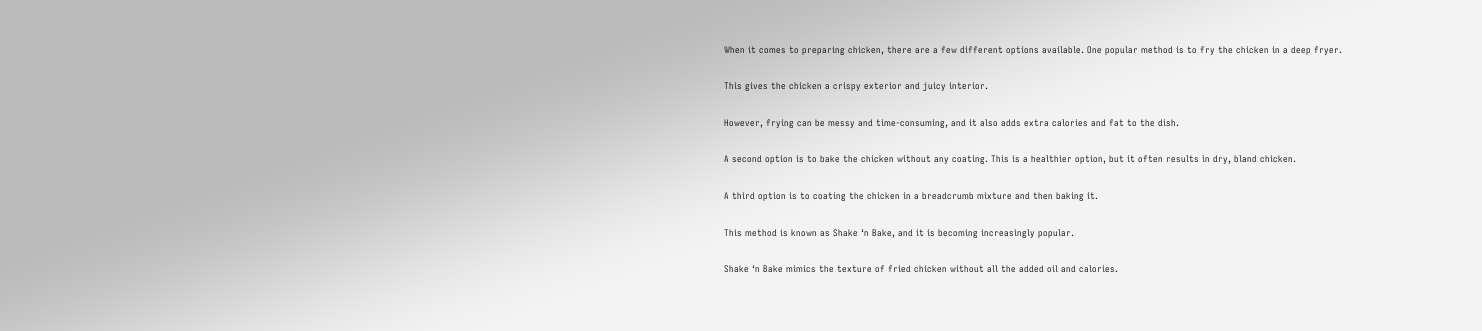When it comes to preparing chicken, there are a few different options available. One popular method is to fry the chicken in a deep fryer.

This gives the chicken a crispy exterior and juicy interior.

However, frying can be messy and time-consuming, and it also adds extra calories and fat to the dish.

A second option is to bake the chicken without any coating. This is a healthier option, but it often results in dry, bland chicken.

A third option is to coating the chicken in a breadcrumb mixture and then baking it.

This method is known as Shake ‘n Bake, and it is becoming increasingly popular.

Shake ‘n Bake mimics the texture of fried chicken without all the added oil and calories.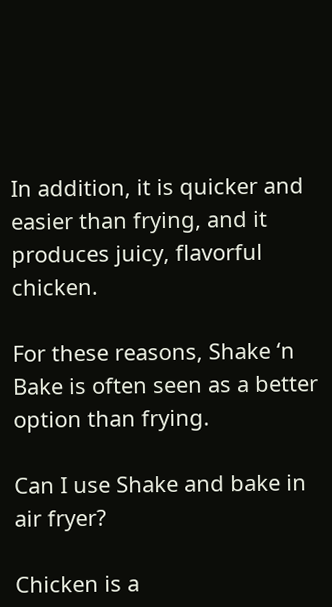In addition, it is quicker and easier than frying, and it produces juicy, flavorful chicken.

For these reasons, Shake ‘n Bake is often seen as a better option than frying.

Can I use Shake and bake in air fryer?

Chicken is a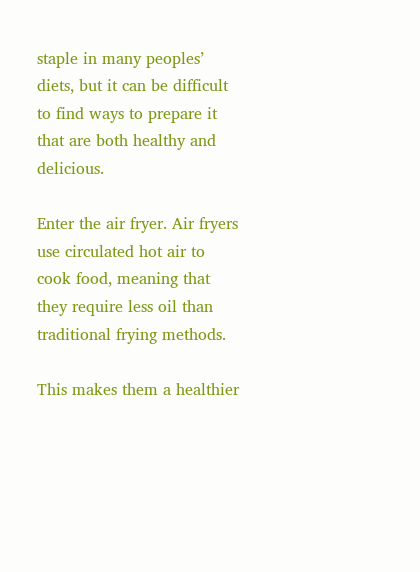staple in many peoples’ diets, but it can be difficult to find ways to prepare it that are both healthy and delicious.

Enter the air fryer. Air fryers use circulated hot air to cook food, meaning that they require less oil than traditional frying methods.

This makes them a healthier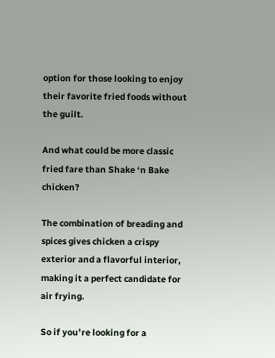option for those looking to enjoy their favorite fried foods without the guilt.

And what could be more classic fried fare than Shake ‘n Bake chicken?

The combination of breading and spices gives chicken a crispy exterior and a flavorful interior, making it a perfect candidate for air frying.

So if you’re looking for a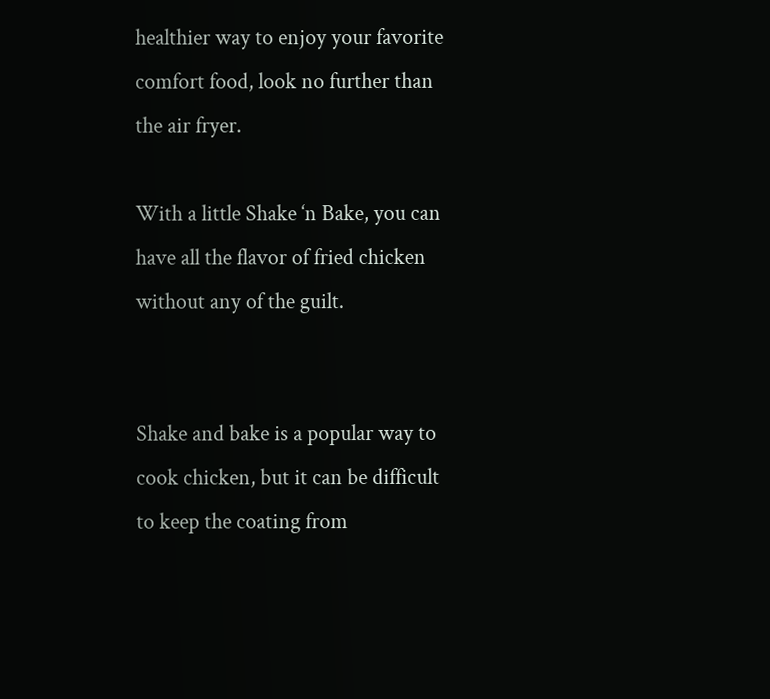healthier way to enjoy your favorite comfort food, look no further than the air fryer.

With a little Shake ‘n Bake, you can have all the flavor of fried chicken without any of the guilt.


Shake and bake is a popular way to cook chicken, but it can be difficult to keep the coating from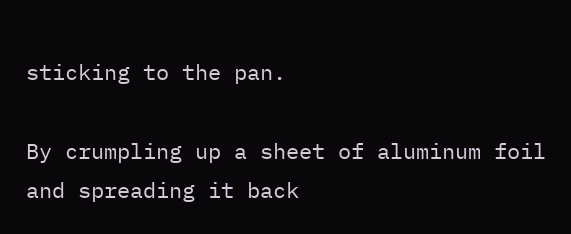sticking to the pan.

By crumpling up a sheet of aluminum foil and spreading it back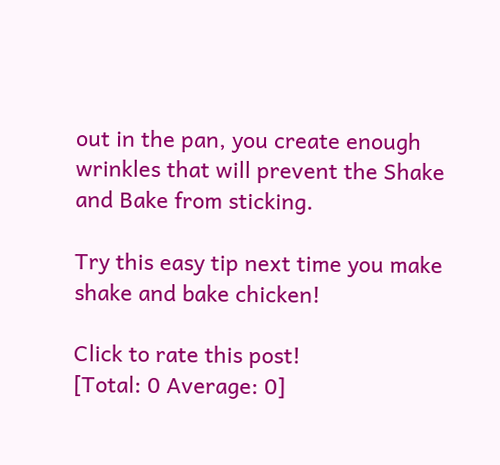out in the pan, you create enough wrinkles that will prevent the Shake and Bake from sticking.

Try this easy tip next time you make shake and bake chicken!

Click to rate this post!
[Total: 0 Average: 0]